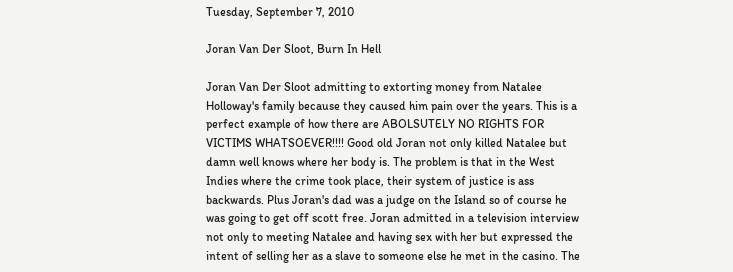Tuesday, September 7, 2010

Joran Van Der Sloot, Burn In Hell

Joran Van Der Sloot admitting to extorting money from Natalee Holloway's family because they caused him pain over the years. This is a perfect example of how there are ABOLSUTELY NO RIGHTS FOR VICTIMS WHATSOEVER!!!! Good old Joran not only killed Natalee but damn well knows where her body is. The problem is that in the West Indies where the crime took place, their system of justice is ass backwards. Plus Joran's dad was a judge on the Island so of course he was going to get off scott free. Joran admitted in a television interview not only to meeting Natalee and having sex with her but expressed the intent of selling her as a slave to someone else he met in the casino. The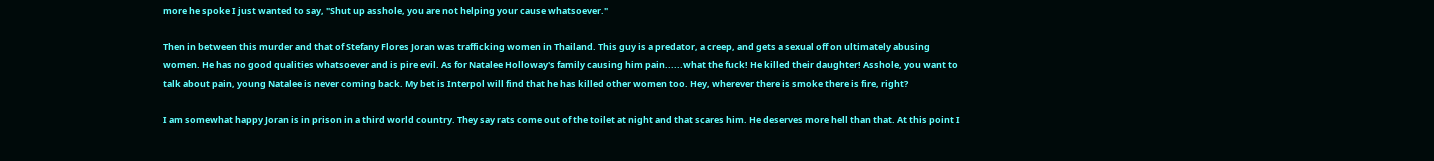more he spoke I just wanted to say, "Shut up asshole, you are not helping your cause whatsoever."

Then in between this murder and that of Stefany Flores Joran was trafficking women in Thailand. This guy is a predator, a creep, and gets a sexual off on ultimately abusing women. He has no good qualities whatsoever and is pire evil. As for Natalee Holloway's family causing him pain......what the fuck! He killed their daughter! Asshole, you want to talk about pain, young Natalee is never coming back. My bet is Interpol will find that he has killed other women too. Hey, wherever there is smoke there is fire, right?

I am somewhat happy Joran is in prison in a third world country. They say rats come out of the toilet at night and that scares him. He deserves more hell than that. At this point I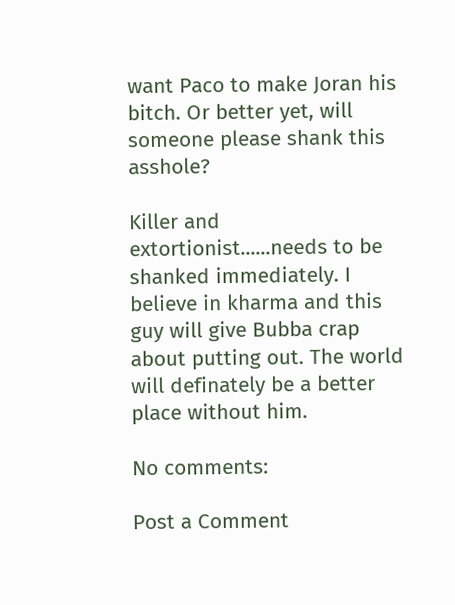want Paco to make Joran his bitch. Or better yet, will someone please shank this asshole?

Killer and extortionist......needs to be shanked immediately. I believe in kharma and this guy will give Bubba crap about putting out. The world will definately be a better place without him.

No comments:

Post a Comment